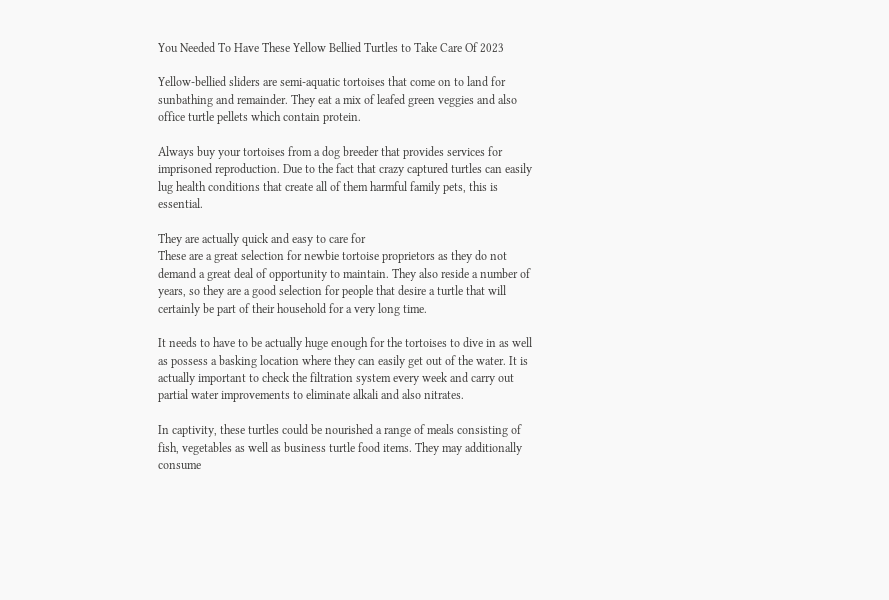You Needed To Have These Yellow Bellied Turtles to Take Care Of 2023

Yellow-bellied sliders are semi-aquatic tortoises that come on to land for sunbathing and remainder. They eat a mix of leafed green veggies and also office turtle pellets which contain protein.

Always buy your tortoises from a dog breeder that provides services for imprisoned reproduction. Due to the fact that crazy captured turtles can easily lug health conditions that create all of them harmful family pets, this is essential.

They are actually quick and easy to care for
These are a great selection for newbie tortoise proprietors as they do not demand a great deal of opportunity to maintain. They also reside a number of years, so they are a good selection for people that desire a turtle that will certainly be part of their household for a very long time.

It needs to have to be actually huge enough for the tortoises to dive in as well as possess a basking location where they can easily get out of the water. It is actually important to check the filtration system every week and carry out partial water improvements to eliminate alkali and also nitrates.

In captivity, these turtles could be nourished a range of meals consisting of fish, vegetables as well as business turtle food items. They may additionally consume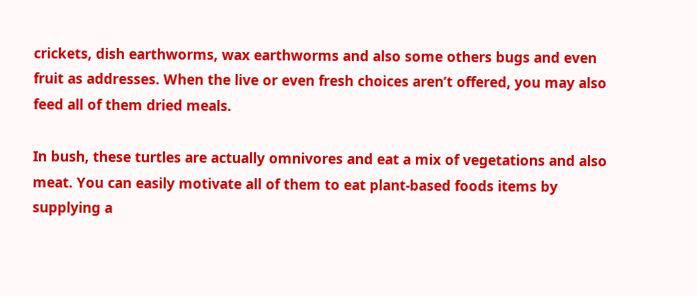crickets, dish earthworms, wax earthworms and also some others bugs and even fruit as addresses. When the live or even fresh choices aren’t offered, you may also feed all of them dried meals.

In bush, these turtles are actually omnivores and eat a mix of vegetations and also meat. You can easily motivate all of them to eat plant-based foods items by supplying a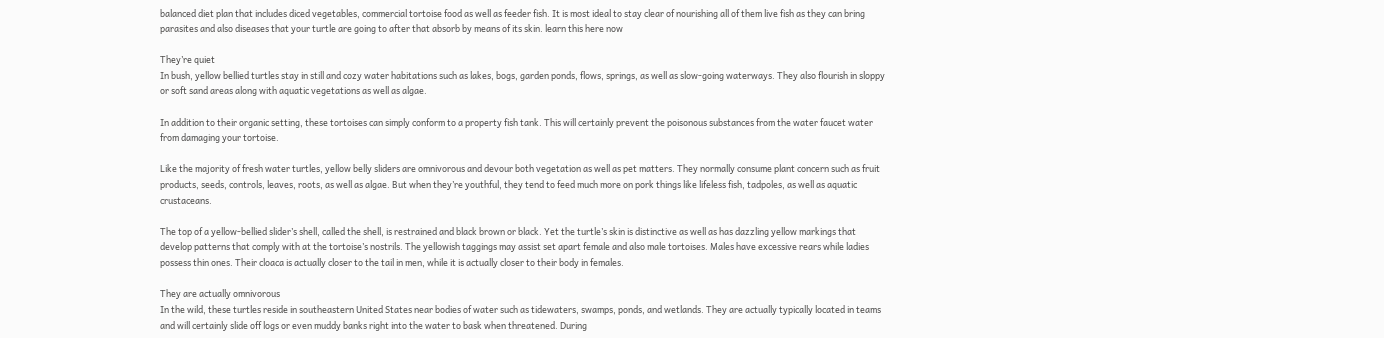balanced diet plan that includes diced vegetables, commercial tortoise food as well as feeder fish. It is most ideal to stay clear of nourishing all of them live fish as they can bring parasites and also diseases that your turtle are going to after that absorb by means of its skin. learn this here now

They’re quiet
In bush, yellow bellied turtles stay in still and cozy water habitations such as lakes, bogs, garden ponds, flows, springs, as well as slow-going waterways. They also flourish in sloppy or soft sand areas along with aquatic vegetations as well as algae.

In addition to their organic setting, these tortoises can simply conform to a property fish tank. This will certainly prevent the poisonous substances from the water faucet water from damaging your tortoise.

Like the majority of fresh water turtles, yellow belly sliders are omnivorous and devour both vegetation as well as pet matters. They normally consume plant concern such as fruit products, seeds, controls, leaves, roots, as well as algae. But when they’re youthful, they tend to feed much more on pork things like lifeless fish, tadpoles, as well as aquatic crustaceans.

The top of a yellow-bellied slider’s shell, called the shell, is restrained and black brown or black. Yet the turtle’s skin is distinctive as well as has dazzling yellow markings that develop patterns that comply with at the tortoise’s nostrils. The yellowish taggings may assist set apart female and also male tortoises. Males have excessive rears while ladies possess thin ones. Their cloaca is actually closer to the tail in men, while it is actually closer to their body in females.

They are actually omnivorous
In the wild, these turtles reside in southeastern United States near bodies of water such as tidewaters, swamps, ponds, and wetlands. They are actually typically located in teams and will certainly slide off logs or even muddy banks right into the water to bask when threatened. During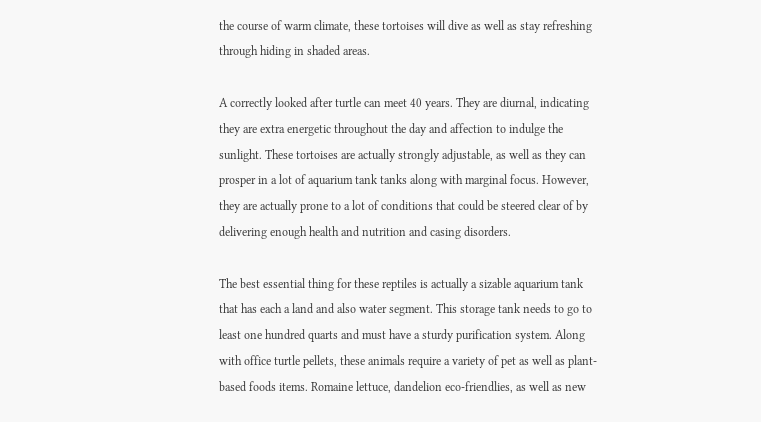the course of warm climate, these tortoises will dive as well as stay refreshing through hiding in shaded areas.

A correctly looked after turtle can meet 40 years. They are diurnal, indicating they are extra energetic throughout the day and affection to indulge the sunlight. These tortoises are actually strongly adjustable, as well as they can prosper in a lot of aquarium tank tanks along with marginal focus. However, they are actually prone to a lot of conditions that could be steered clear of by delivering enough health and nutrition and casing disorders.

The best essential thing for these reptiles is actually a sizable aquarium tank that has each a land and also water segment. This storage tank needs to go to least one hundred quarts and must have a sturdy purification system. Along with office turtle pellets, these animals require a variety of pet as well as plant-based foods items. Romaine lettuce, dandelion eco-friendlies, as well as new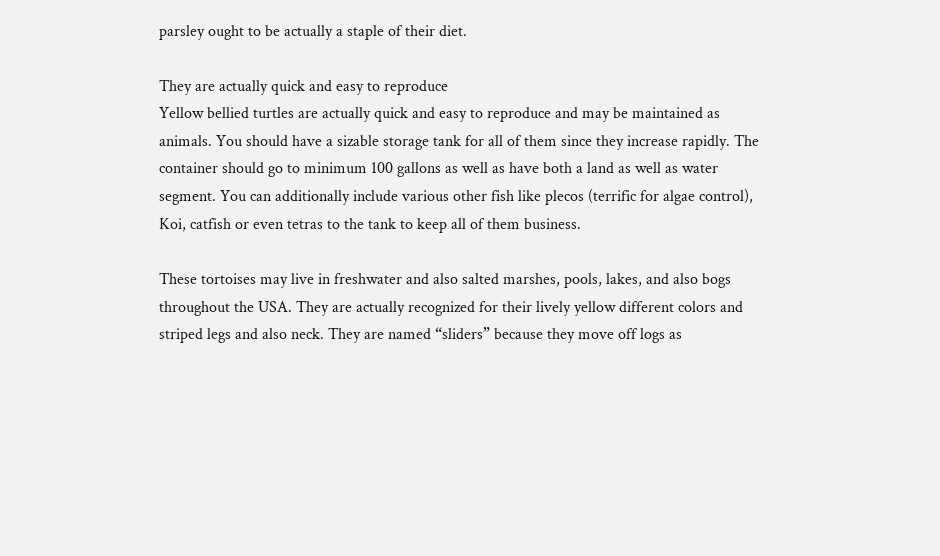parsley ought to be actually a staple of their diet.

They are actually quick and easy to reproduce
Yellow bellied turtles are actually quick and easy to reproduce and may be maintained as animals. You should have a sizable storage tank for all of them since they increase rapidly. The container should go to minimum 100 gallons as well as have both a land as well as water segment. You can additionally include various other fish like plecos (terrific for algae control), Koi, catfish or even tetras to the tank to keep all of them business.

These tortoises may live in freshwater and also salted marshes, pools, lakes, and also bogs throughout the USA. They are actually recognized for their lively yellow different colors and striped legs and also neck. They are named “sliders” because they move off logs as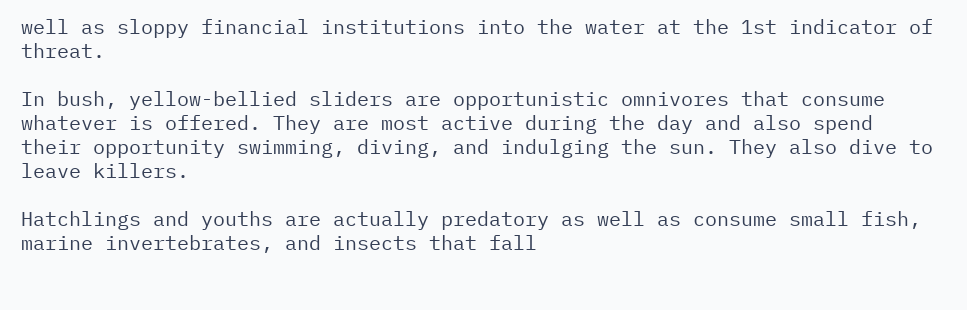well as sloppy financial institutions into the water at the 1st indicator of threat.

In bush, yellow-bellied sliders are opportunistic omnivores that consume whatever is offered. They are most active during the day and also spend their opportunity swimming, diving, and indulging the sun. They also dive to leave killers.

Hatchlings and youths are actually predatory as well as consume small fish, marine invertebrates, and insects that fall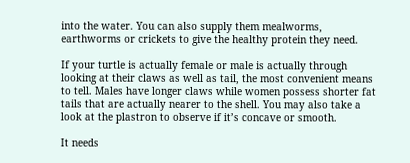into the water. You can also supply them mealworms, earthworms or crickets to give the healthy protein they need.

If your turtle is actually female or male is actually through looking at their claws as well as tail, the most convenient means to tell. Males have longer claws while women possess shorter fat tails that are actually nearer to the shell. You may also take a look at the plastron to observe if it’s concave or smooth.

It needs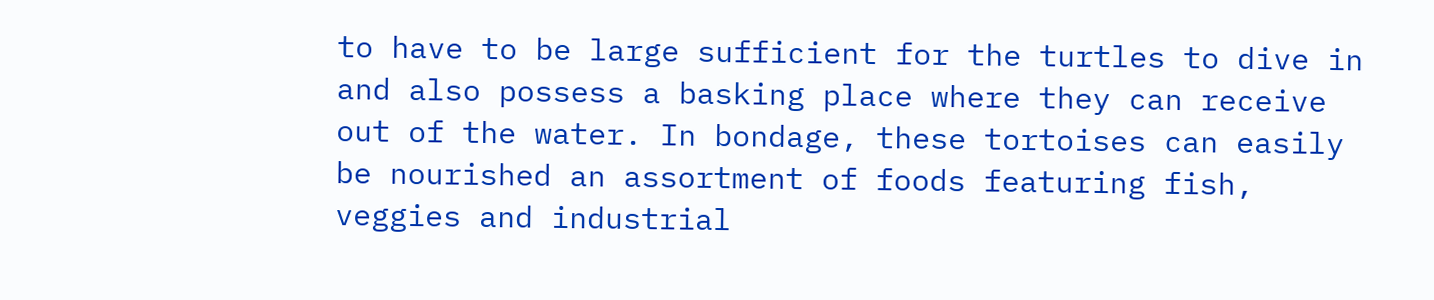to have to be large sufficient for the turtles to dive in and also possess a basking place where they can receive out of the water. In bondage, these tortoises can easily be nourished an assortment of foods featuring fish, veggies and industrial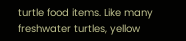turtle food items. Like many freshwater turtles, yellow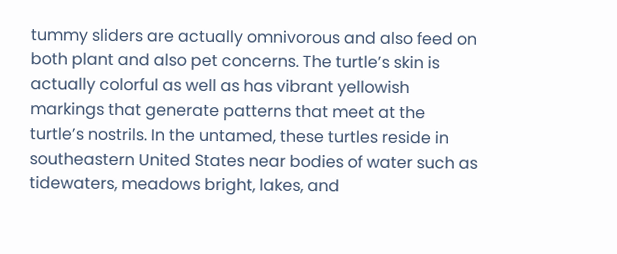tummy sliders are actually omnivorous and also feed on both plant and also pet concerns. The turtle’s skin is actually colorful as well as has vibrant yellowish markings that generate patterns that meet at the turtle’s nostrils. In the untamed, these turtles reside in southeastern United States near bodies of water such as tidewaters, meadows bright, lakes, and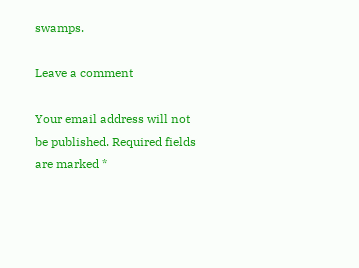swamps.

Leave a comment

Your email address will not be published. Required fields are marked *